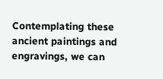Contemplating these ancient paintings and engravings, we can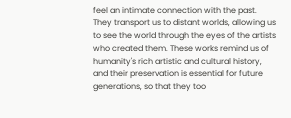feel an intimate connection with the past. They transport us to distant worlds, allowing us to see the world through the eyes of the artists who created them. These works remind us of humanity's rich artistic and cultural history, and their preservation is essential for future generations, so that they too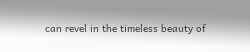can revel in the timeless beauty of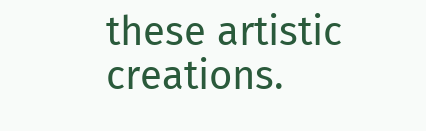these artistic creations.